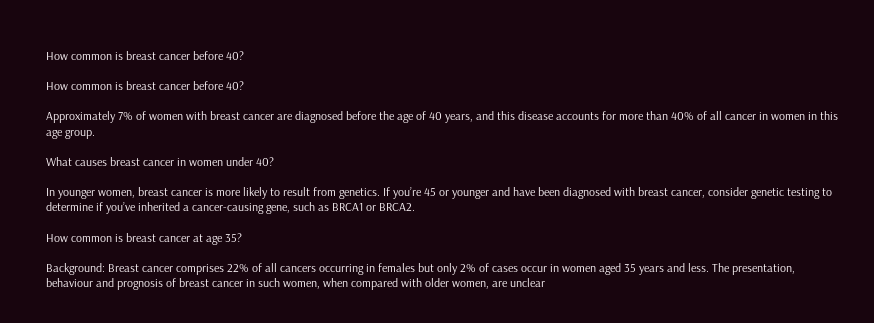How common is breast cancer before 40?

How common is breast cancer before 40?

Approximately 7% of women with breast cancer are diagnosed before the age of 40 years, and this disease accounts for more than 40% of all cancer in women in this age group.

What causes breast cancer in women under 40?

In younger women, breast cancer is more likely to result from genetics. If you’re 45 or younger and have been diagnosed with breast cancer, consider genetic testing to determine if you’ve inherited a cancer-causing gene, such as BRCA1 or BRCA2.

How common is breast cancer at age 35?

Background: Breast cancer comprises 22% of all cancers occurring in females but only 2% of cases occur in women aged 35 years and less. The presentation, behaviour and prognosis of breast cancer in such women, when compared with older women, are unclear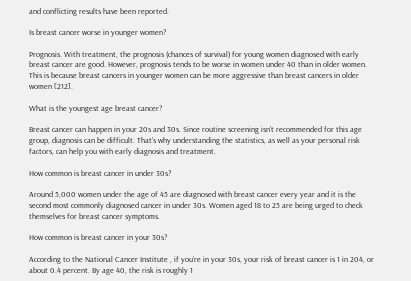and conflicting results have been reported.

Is breast cancer worse in younger women?

Prognosis. With treatment, the prognosis (chances of survival) for young women diagnosed with early breast cancer are good. However, prognosis tends to be worse in women under 40 than in older women. This is because breast cancers in younger women can be more aggressive than breast cancers in older women [212].

What is the youngest age breast cancer?

Breast cancer can happen in your 20s and 30s. Since routine screening isn’t recommended for this age group, diagnosis can be difficult. That’s why understanding the statistics, as well as your personal risk factors, can help you with early diagnosis and treatment.

How common is breast cancer in under 30s?

Around 5,000 women under the age of 45 are diagnosed with breast cancer every year and it is the second most commonly diagnosed cancer in under 30s. Women aged 18 to 25 are being urged to check themselves for breast cancer symptoms.

How common is breast cancer in your 30s?

According to the National Cancer Institute , if you’re in your 30s, your risk of breast cancer is 1 in 204, or about 0.4 percent. By age 40, the risk is roughly 1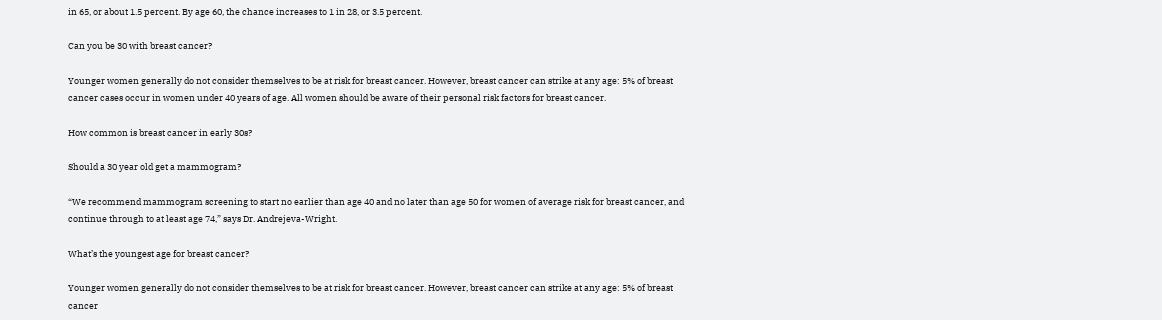in 65, or about 1.5 percent. By age 60, the chance increases to 1 in 28, or 3.5 percent.

Can you be 30 with breast cancer?

Younger women generally do not consider themselves to be at risk for breast cancer. However, breast cancer can strike at any age: 5% of breast cancer cases occur in women under 40 years of age. All women should be aware of their personal risk factors for breast cancer.

How common is breast cancer in early 30s?

Should a 30 year old get a mammogram?

“We recommend mammogram screening to start no earlier than age 40 and no later than age 50 for women of average risk for breast cancer, and continue through to at least age 74,” says Dr. Andrejeva-Wright.

What’s the youngest age for breast cancer?

Younger women generally do not consider themselves to be at risk for breast cancer. However, breast cancer can strike at any age: 5% of breast cancer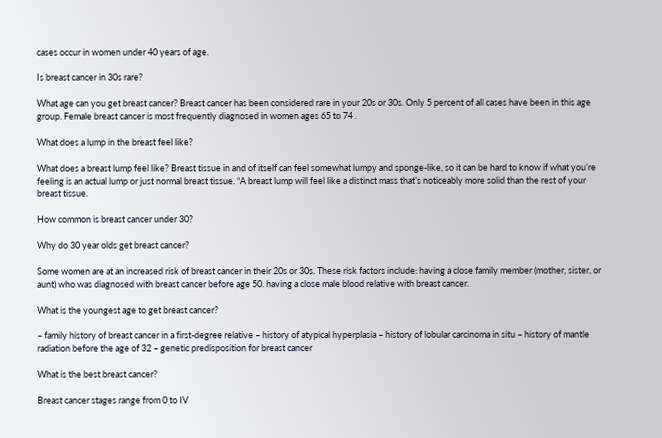cases occur in women under 40 years of age.

Is breast cancer in 30s rare?

What age can you get breast cancer? Breast cancer has been considered rare in your 20s or 30s. Only 5 percent of all cases have been in this age group. Female breast cancer is most frequently diagnosed in women ages 65 to 74 .

What does a lump in the breast feel like?

What does a breast lump feel like? Breast tissue in and of itself can feel somewhat lumpy and sponge-like, so it can be hard to know if what you’re feeling is an actual lump or just normal breast tissue. “A breast lump will feel like a distinct mass that’s noticeably more solid than the rest of your breast tissue.

How common is breast cancer under 30?

Why do 30 year olds get breast cancer?

Some women are at an increased risk of breast cancer in their 20s or 30s. These risk factors include: having a close family member (mother, sister, or aunt) who was diagnosed with breast cancer before age 50. having a close male blood relative with breast cancer.

What is the youngest age to get breast cancer?

– family history of breast cancer in a first-degree relative – history of atypical hyperplasia – history of lobular carcinoma in situ – history of mantle radiation before the age of 32 – genetic predisposition for breast cancer

What is the best breast cancer?

Breast cancer stages range from 0 to IV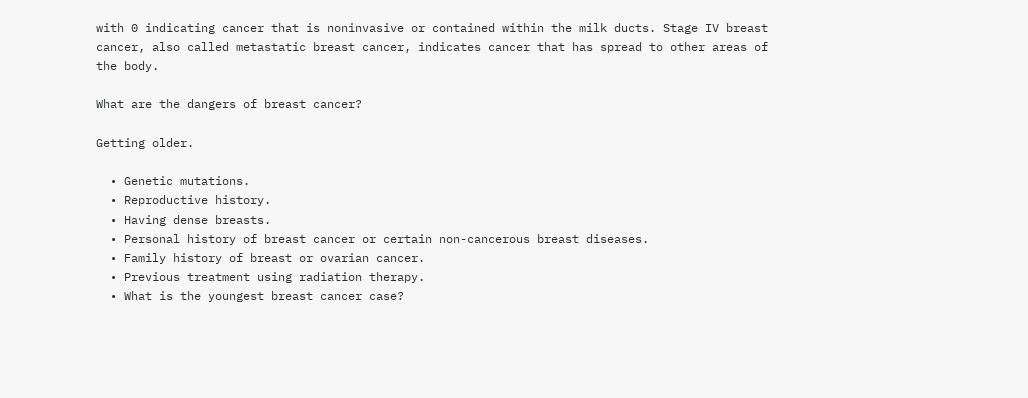with 0 indicating cancer that is noninvasive or contained within the milk ducts. Stage IV breast cancer, also called metastatic breast cancer, indicates cancer that has spread to other areas of the body.

What are the dangers of breast cancer?

Getting older.

  • Genetic mutations.
  • Reproductive history.
  • Having dense breasts.
  • Personal history of breast cancer or certain non-cancerous breast diseases.
  • Family history of breast or ovarian cancer.
  • Previous treatment using radiation therapy.
  • What is the youngest breast cancer case?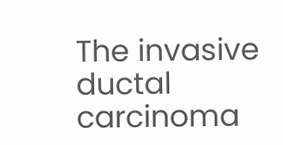The invasive ductal carcinoma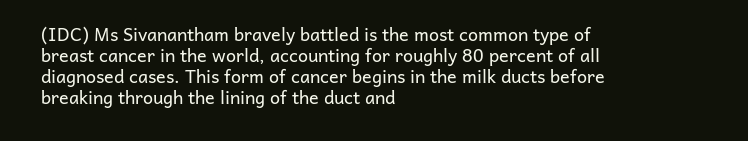(IDC) Ms Sivanantham bravely battled is the most common type of breast cancer in the world, accounting for roughly 80 percent of all diagnosed cases. This form of cancer begins in the milk ducts before breaking through the lining of the duct and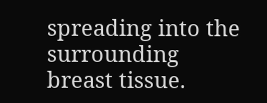spreading into the surrounding breast tissue.